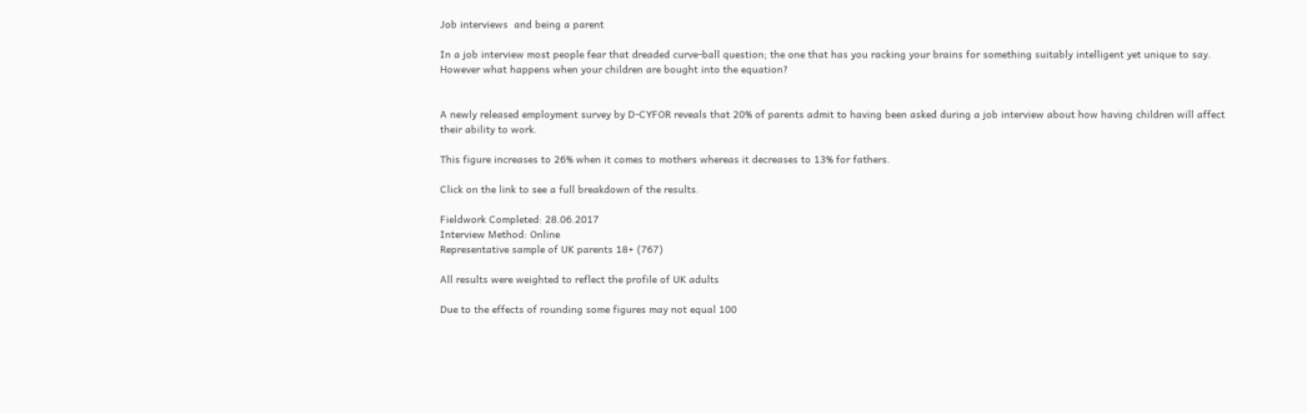Job interviews  and being a parent

In a job interview most people fear that dreaded curve-ball question; the one that has you racking your brains for something suitably intelligent yet unique to say. However what happens when your children are bought into the equation?


A newly released employment survey by D-CYFOR reveals that 20% of parents admit to having been asked during a job interview about how having children will affect their ability to work.

This figure increases to 26% when it comes to mothers whereas it decreases to 13% for fathers.

Click on the link to see a full breakdown of the results.

Fieldwork Completed: 28.06.2017
Interview Method: Online
Representative sample of UK parents 18+ (767)

All results were weighted to reflect the profile of UK adults

Due to the effects of rounding some figures may not equal 100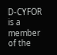D-CYFOR is a member of the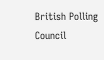British Polling Council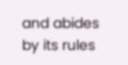and abides by its rules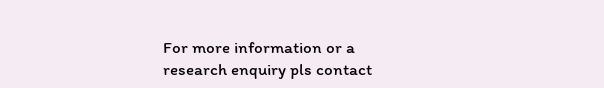For more information or a research enquiry pls contact